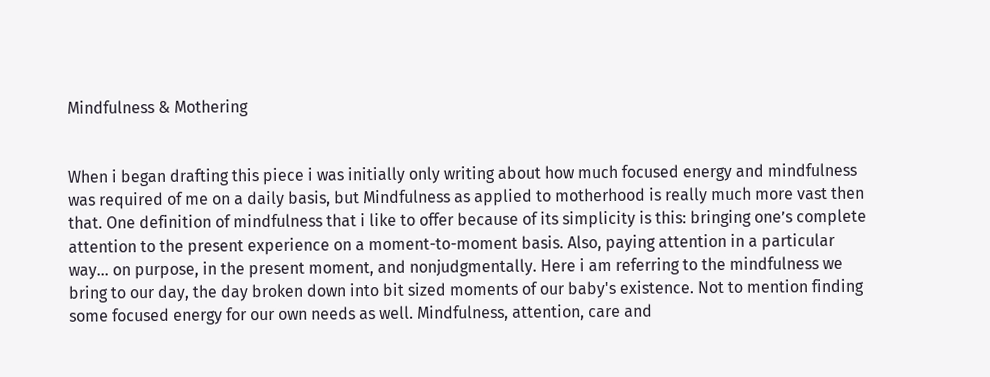Mindfulness & Mothering


When i began drafting this piece i was initially only writing about how much focused energy and mindfulness was required of me on a daily basis, but Mindfulness as applied to motherhood is really much more vast then that. One definition of mindfulness that i like to offer because of its simplicity is this: bringing one’s complete attention to the present experience on a moment-to-moment basis. Also, paying attention in a particular way... on purpose, in the present moment, and nonjudgmentally. Here i am referring to the mindfulness we bring to our day, the day broken down into bit sized moments of our baby's existence. Not to mention finding some focused energy for our own needs as well. Mindfulness, attention, care and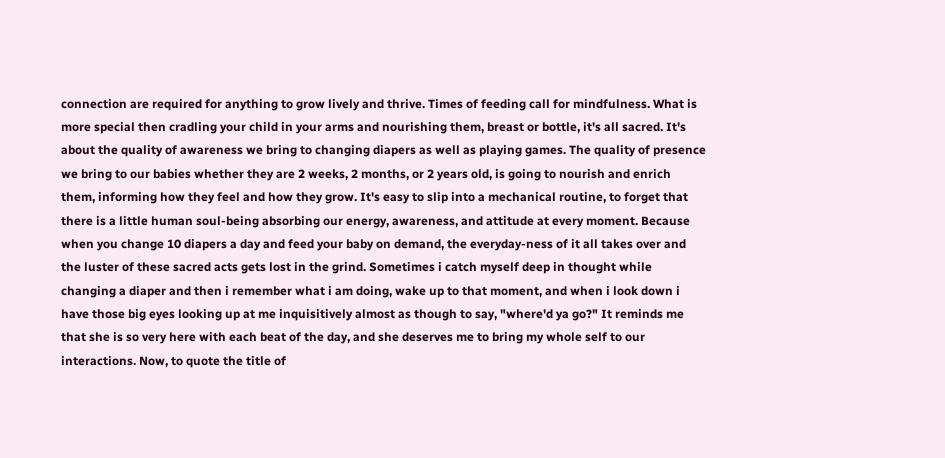connection are required for anything to grow lively and thrive. Times of feeding call for mindfulness. What is more special then cradling your child in your arms and nourishing them, breast or bottle, it's all sacred. It's about the quality of awareness we bring to changing diapers as well as playing games. The quality of presence we bring to our babies whether they are 2 weeks, 2 months, or 2 years old, is going to nourish and enrich them, informing how they feel and how they grow. It's easy to slip into a mechanical routine, to forget that there is a little human soul-being absorbing our energy, awareness, and attitude at every moment. Because when you change 10 diapers a day and feed your baby on demand, the everyday-ness of it all takes over and the luster of these sacred acts gets lost in the grind. Sometimes i catch myself deep in thought while changing a diaper and then i remember what i am doing, wake up to that moment, and when i look down i have those big eyes looking up at me inquisitively almost as though to say, "where'd ya go?" It reminds me that she is so very here with each beat of the day, and she deserves me to bring my whole self to our interactions. Now, to quote the title of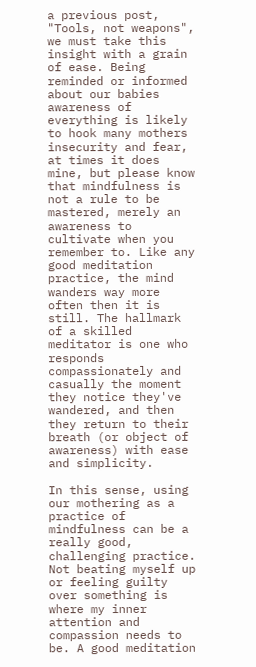a previous post, "Tools, not weapons", we must take this insight with a grain of ease. Being reminded or informed about our babies awareness of everything is likely to hook many mothers insecurity and fear, at times it does mine, but please know that mindfulness is not a rule to be mastered, merely an awareness to cultivate when you remember to. Like any good meditation practice, the mind wanders way more often then it is still. The hallmark of a skilled meditator is one who responds compassionately and casually the moment they notice they've wandered, and then they return to their breath (or object of awareness) with ease and simplicity.

In this sense, using our mothering as a practice of mindfulness can be a really good, challenging practice. Not beating myself up or feeling guilty over something is where my inner attention and compassion needs to be. A good meditation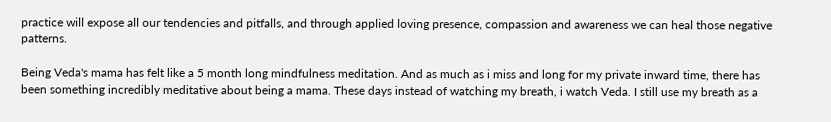practice will expose all our tendencies and pitfalls, and through applied loving presence, compassion and awareness we can heal those negative patterns.

Being Veda's mama has felt like a 5 month long mindfulness meditation. And as much as i miss and long for my private inward time, there has been something incredibly meditative about being a mama. These days instead of watching my breath, i watch Veda. I still use my breath as a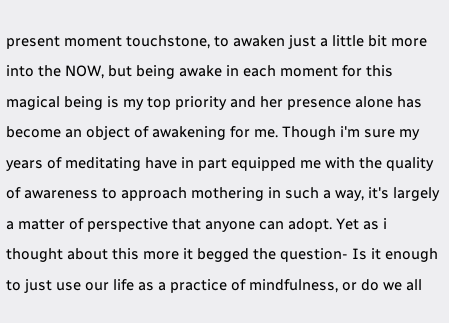present moment touchstone, to awaken just a little bit more into the NOW, but being awake in each moment for this magical being is my top priority and her presence alone has become an object of awakening for me. Though i'm sure my years of meditating have in part equipped me with the quality of awareness to approach mothering in such a way, it's largely a matter of perspective that anyone can adopt. Yet as i thought about this more it begged the question- Is it enough to just use our life as a practice of mindfulness, or do we all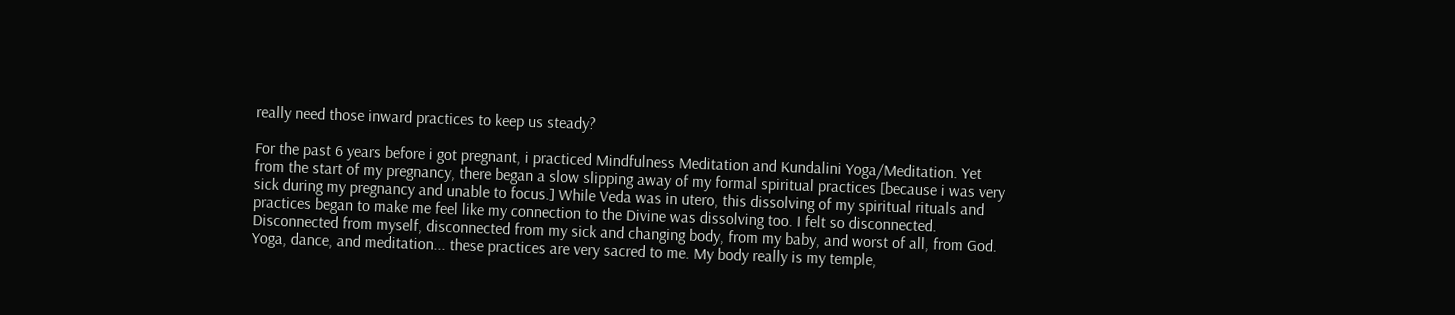really need those inward practices to keep us steady?

For the past 6 years before i got pregnant, i practiced Mindfulness Meditation and Kundalini Yoga/Meditation. Yet from the start of my pregnancy, there began a slow slipping away of my formal spiritual practices [because i was very sick during my pregnancy and unable to focus.] While Veda was in utero, this dissolving of my spiritual rituals and practices began to make me feel like my connection to the Divine was dissolving too. I felt so disconnected. Disconnected from myself, disconnected from my sick and changing body, from my baby, and worst of all, from God. Yoga, dance, and meditation... these practices are very sacred to me. My body really is my temple,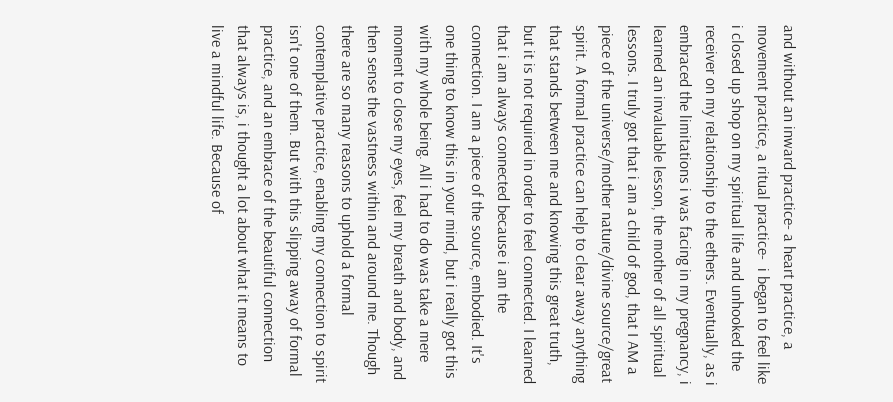and without an inward practice- a heart practice, a movement practice, a ritual practice-  i began to feel like i closed up shop on my spiritual life and unhooked the receiver on my relationship to the ethers. Eventually, as i embraced the limitations i was facing in my pregnancy, i learned an invaluable lesson, the mother of all spiritual lessons. I truly got that i am a child of god, that I AM a piece of the universe/mother nature/divine source/great spirit. A formal practice can help to clear away anything that stands between me and knowing this great truth, but it is not required in order to feel connected. I learned that i am always connected because i am the connection. I am a piece of the source, embodied. It's one thing to know this in your mind, but i really got this with my whole being. All i had to do was take a mere moment to close my eyes, feel my breath and body, and then sense the vastness within and around me. Though there are so many reasons to uphold a formal contemplative practice, enabling my connection to spirit isn't one of them. But with this slipping away of formal practice, and an embrace of the beautiful connection that always is, i thought a lot about what it means to live a mindful life. Because of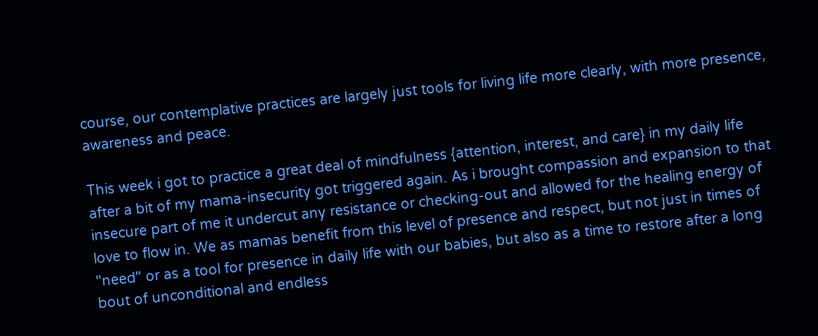course, our contemplative practices are largely just tools for living life more clearly, with more presence, awareness and peace.

This week i got to practice a great deal of mindfulness {attention, interest, and care} in my daily life after a bit of my mama-insecurity got triggered again. As i brought compassion and expansion to that insecure part of me it undercut any resistance or checking-out and allowed for the healing energy of love to flow in. We as mamas benefit from this level of presence and respect, but not just in times of "need" or as a tool for presence in daily life with our babies, but also as a time to restore after a long bout of unconditional and endless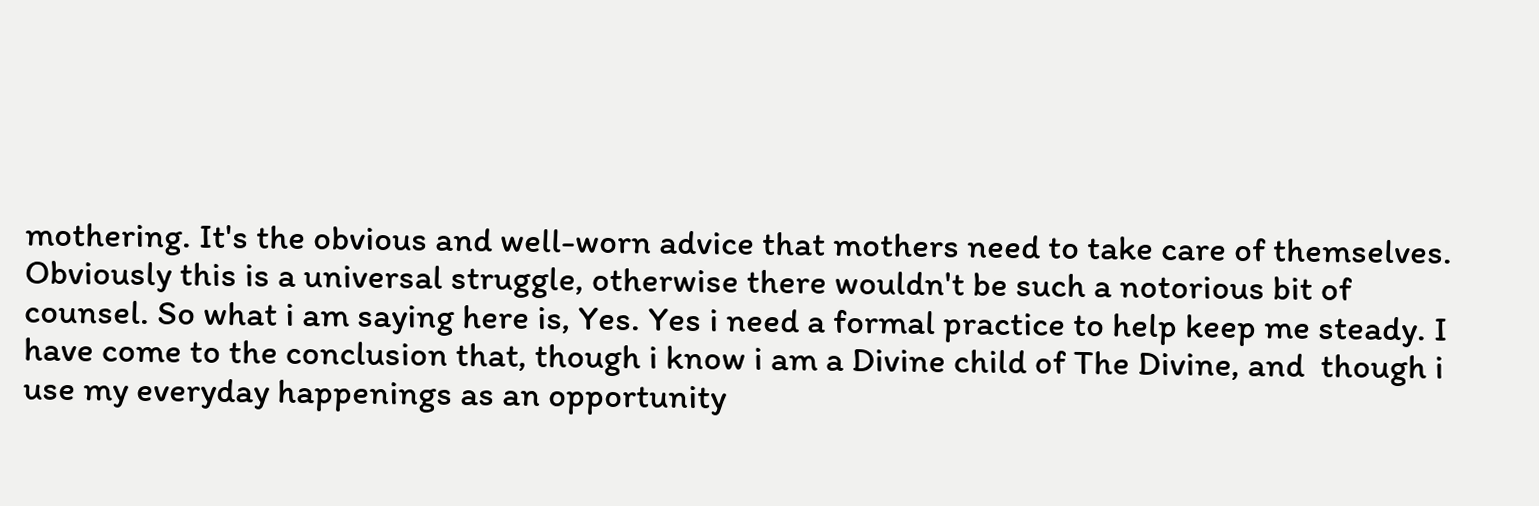mothering. It's the obvious and well-worn advice that mothers need to take care of themselves. Obviously this is a universal struggle, otherwise there wouldn't be such a notorious bit of counsel. So what i am saying here is, Yes. Yes i need a formal practice to help keep me steady. I have come to the conclusion that, though i know i am a Divine child of The Divine, and  though i use my everyday happenings as an opportunity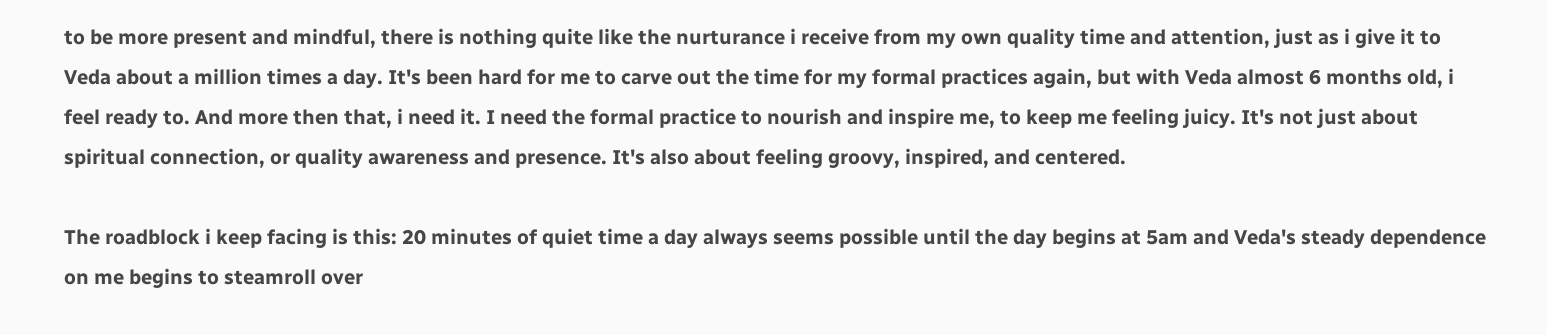to be more present and mindful, there is nothing quite like the nurturance i receive from my own quality time and attention, just as i give it to Veda about a million times a day. It's been hard for me to carve out the time for my formal practices again, but with Veda almost 6 months old, i feel ready to. And more then that, i need it. I need the formal practice to nourish and inspire me, to keep me feeling juicy. It's not just about spiritual connection, or quality awareness and presence. It's also about feeling groovy, inspired, and centered.

The roadblock i keep facing is this: 20 minutes of quiet time a day always seems possible until the day begins at 5am and Veda's steady dependence on me begins to steamroll over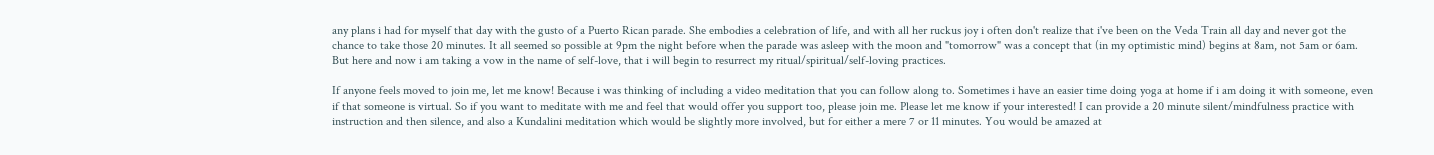any plans i had for myself that day with the gusto of a Puerto Rican parade. She embodies a celebration of life, and with all her ruckus joy i often don't realize that i've been on the Veda Train all day and never got the chance to take those 20 minutes. It all seemed so possible at 9pm the night before when the parade was asleep with the moon and "tomorrow" was a concept that (in my optimistic mind) begins at 8am, not 5am or 6am. But here and now i am taking a vow in the name of self-love, that i will begin to resurrect my ritual/spiritual/self-loving practices.

If anyone feels moved to join me, let me know! Because i was thinking of including a video meditation that you can follow along to. Sometimes i have an easier time doing yoga at home if i am doing it with someone, even if that someone is virtual. So if you want to meditate with me and feel that would offer you support too, please join me. Please let me know if your interested! I can provide a 20 minute silent/mindfulness practice with instruction and then silence, and also a Kundalini meditation which would be slightly more involved, but for either a mere 7 or 11 minutes. You would be amazed at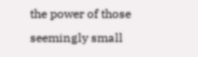the power of those seemingly small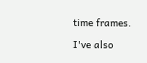time frames.

I've also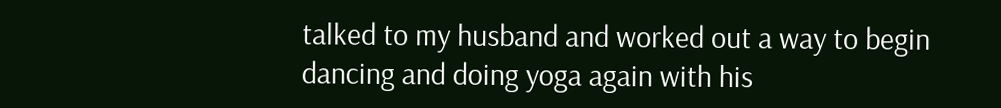talked to my husband and worked out a way to begin dancing and doing yoga again with his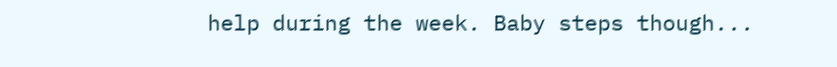help during the week. Baby steps though...